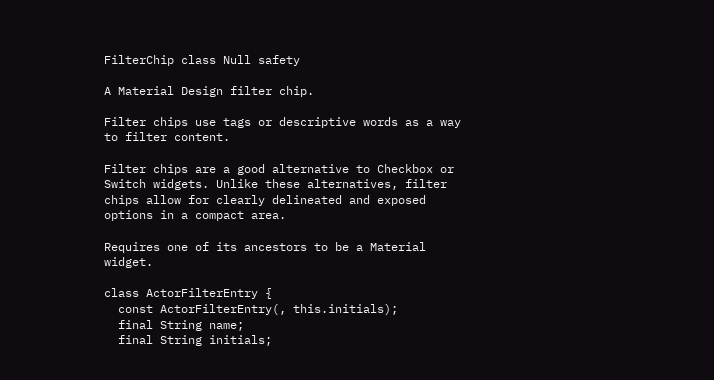FilterChip class Null safety

A Material Design filter chip.

Filter chips use tags or descriptive words as a way to filter content.

Filter chips are a good alternative to Checkbox or Switch widgets. Unlike these alternatives, filter chips allow for clearly delineated and exposed options in a compact area.

Requires one of its ancestors to be a Material widget.

class ActorFilterEntry {
  const ActorFilterEntry(, this.initials);
  final String name;
  final String initials;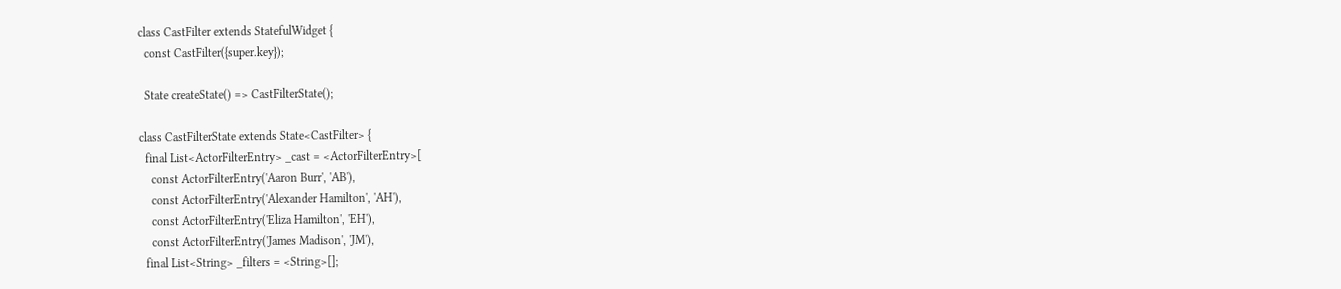class CastFilter extends StatefulWidget {
  const CastFilter({super.key});

  State createState() => CastFilterState();

class CastFilterState extends State<CastFilter> {
  final List<ActorFilterEntry> _cast = <ActorFilterEntry>[
    const ActorFilterEntry('Aaron Burr', 'AB'),
    const ActorFilterEntry('Alexander Hamilton', 'AH'),
    const ActorFilterEntry('Eliza Hamilton', 'EH'),
    const ActorFilterEntry('James Madison', 'JM'),
  final List<String> _filters = <String>[];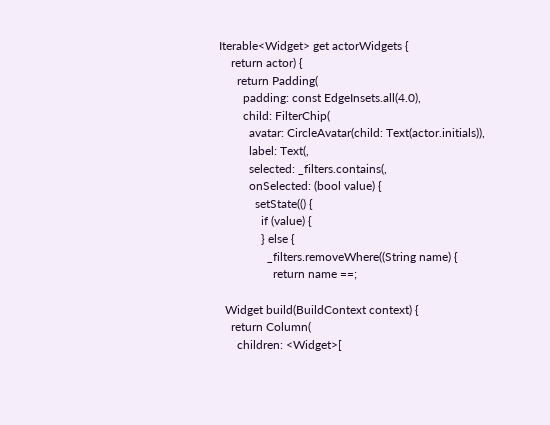Iterable<Widget> get actorWidgets {
    return actor) {
      return Padding(
        padding: const EdgeInsets.all(4.0),
        child: FilterChip(
          avatar: CircleAvatar(child: Text(actor.initials)),
          label: Text(,
          selected: _filters.contains(,
          onSelected: (bool value) {
            setState(() {
              if (value) {
              } else {
                _filters.removeWhere((String name) {
                  return name ==;

  Widget build(BuildContext context) {
    return Column(
      children: <Widget>[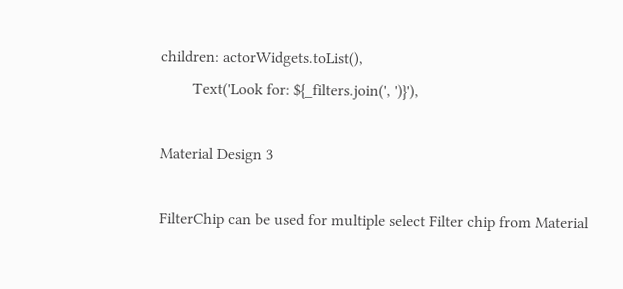children: actorWidgets.toList(),
        Text('Look for: ${_filters.join(', ')}'),

Material Design 3

FilterChip can be used for multiple select Filter chip from Material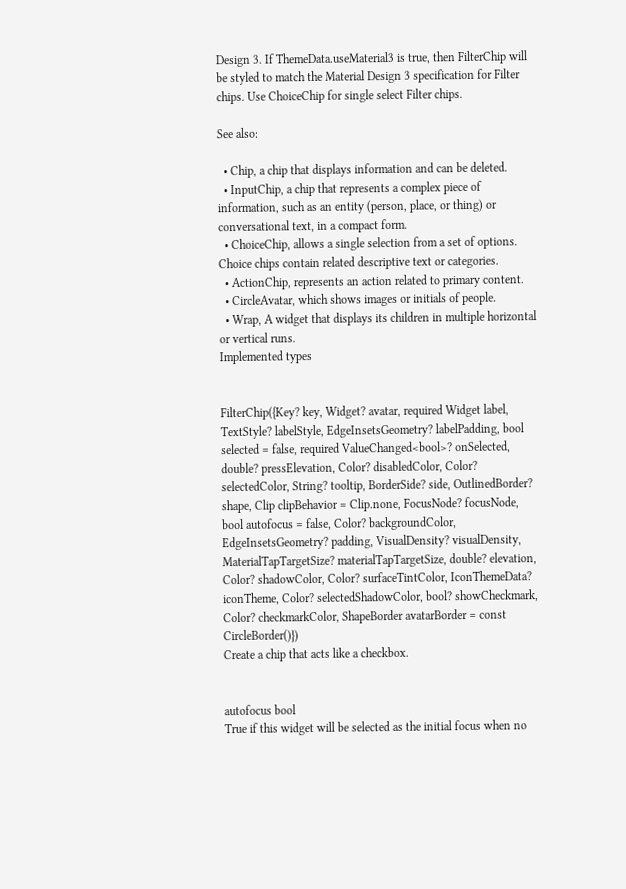Design 3. If ThemeData.useMaterial3 is true, then FilterChip will be styled to match the Material Design 3 specification for Filter chips. Use ChoiceChip for single select Filter chips.

See also:

  • Chip, a chip that displays information and can be deleted.
  • InputChip, a chip that represents a complex piece of information, such as an entity (person, place, or thing) or conversational text, in a compact form.
  • ChoiceChip, allows a single selection from a set of options. Choice chips contain related descriptive text or categories.
  • ActionChip, represents an action related to primary content.
  • CircleAvatar, which shows images or initials of people.
  • Wrap, A widget that displays its children in multiple horizontal or vertical runs.
Implemented types


FilterChip({Key? key, Widget? avatar, required Widget label, TextStyle? labelStyle, EdgeInsetsGeometry? labelPadding, bool selected = false, required ValueChanged<bool>? onSelected, double? pressElevation, Color? disabledColor, Color? selectedColor, String? tooltip, BorderSide? side, OutlinedBorder? shape, Clip clipBehavior = Clip.none, FocusNode? focusNode, bool autofocus = false, Color? backgroundColor, EdgeInsetsGeometry? padding, VisualDensity? visualDensity, MaterialTapTargetSize? materialTapTargetSize, double? elevation, Color? shadowColor, Color? surfaceTintColor, IconThemeData? iconTheme, Color? selectedShadowColor, bool? showCheckmark, Color? checkmarkColor, ShapeBorder avatarBorder = const CircleBorder()})
Create a chip that acts like a checkbox.


autofocus bool
True if this widget will be selected as the initial focus when no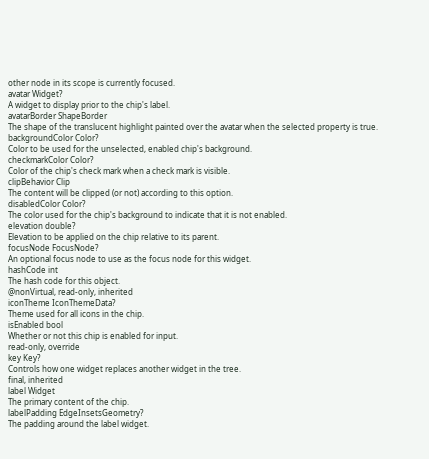other node in its scope is currently focused.
avatar Widget?
A widget to display prior to the chip's label.
avatarBorder ShapeBorder
The shape of the translucent highlight painted over the avatar when the selected property is true.
backgroundColor Color?
Color to be used for the unselected, enabled chip's background.
checkmarkColor Color?
Color of the chip's check mark when a check mark is visible.
clipBehavior Clip
The content will be clipped (or not) according to this option.
disabledColor Color?
The color used for the chip's background to indicate that it is not enabled.
elevation double?
Elevation to be applied on the chip relative to its parent.
focusNode FocusNode?
An optional focus node to use as the focus node for this widget.
hashCode int
The hash code for this object.
@nonVirtual, read-only, inherited
iconTheme IconThemeData?
Theme used for all icons in the chip.
isEnabled bool
Whether or not this chip is enabled for input.
read-only, override
key Key?
Controls how one widget replaces another widget in the tree.
final, inherited
label Widget
The primary content of the chip.
labelPadding EdgeInsetsGeometry?
The padding around the label widget.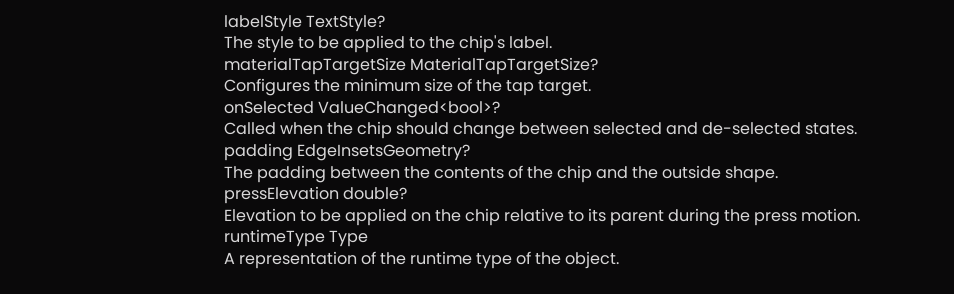labelStyle TextStyle?
The style to be applied to the chip's label.
materialTapTargetSize MaterialTapTargetSize?
Configures the minimum size of the tap target.
onSelected ValueChanged<bool>?
Called when the chip should change between selected and de-selected states.
padding EdgeInsetsGeometry?
The padding between the contents of the chip and the outside shape.
pressElevation double?
Elevation to be applied on the chip relative to its parent during the press motion.
runtimeType Type
A representation of the runtime type of the object.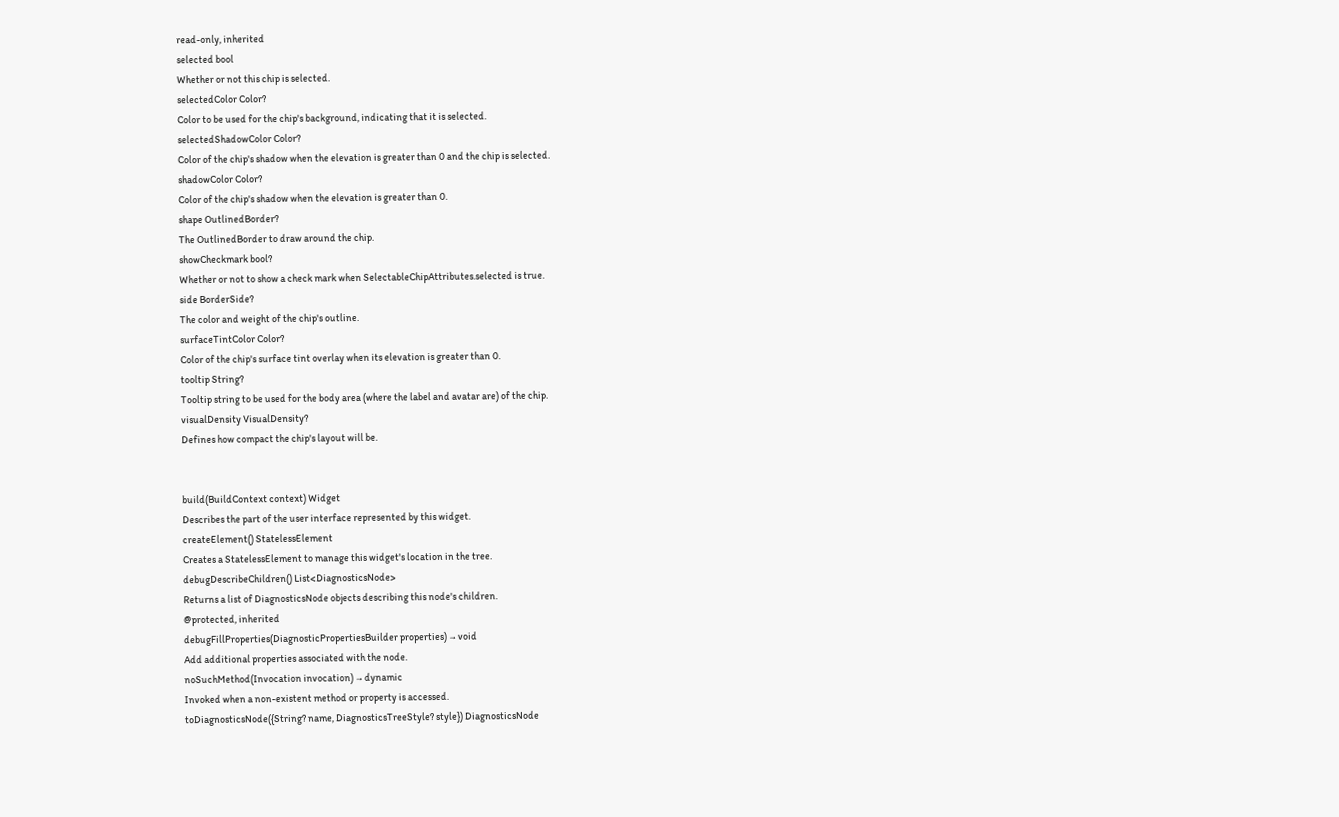read-only, inherited
selected bool
Whether or not this chip is selected.
selectedColor Color?
Color to be used for the chip's background, indicating that it is selected.
selectedShadowColor Color?
Color of the chip's shadow when the elevation is greater than 0 and the chip is selected.
shadowColor Color?
Color of the chip's shadow when the elevation is greater than 0.
shape OutlinedBorder?
The OutlinedBorder to draw around the chip.
showCheckmark bool?
Whether or not to show a check mark when SelectableChipAttributes.selected is true.
side BorderSide?
The color and weight of the chip's outline.
surfaceTintColor Color?
Color of the chip's surface tint overlay when its elevation is greater than 0.
tooltip String?
Tooltip string to be used for the body area (where the label and avatar are) of the chip.
visualDensity VisualDensity?
Defines how compact the chip's layout will be.


build(BuildContext context) Widget
Describes the part of the user interface represented by this widget.
createElement() StatelessElement
Creates a StatelessElement to manage this widget's location in the tree.
debugDescribeChildren() List<DiagnosticsNode>
Returns a list of DiagnosticsNode objects describing this node's children.
@protected, inherited
debugFillProperties(DiagnosticPropertiesBuilder properties) → void
Add additional properties associated with the node.
noSuchMethod(Invocation invocation) → dynamic
Invoked when a non-existent method or property is accessed.
toDiagnosticsNode({String? name, DiagnosticsTreeStyle? style}) DiagnosticsNode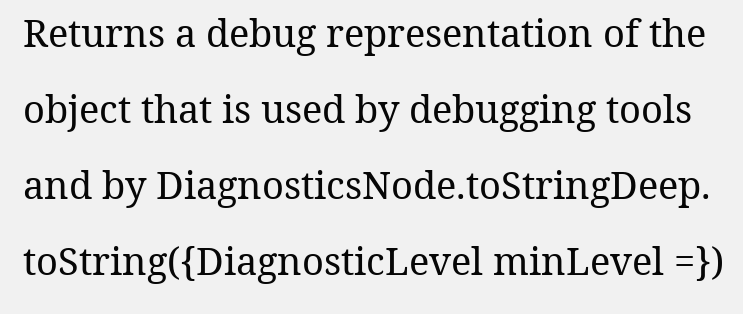Returns a debug representation of the object that is used by debugging tools and by DiagnosticsNode.toStringDeep.
toString({DiagnosticLevel minLevel =})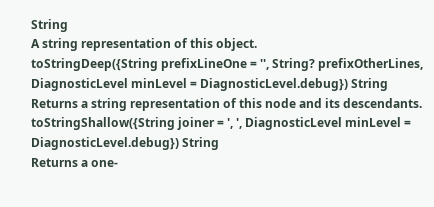String
A string representation of this object.
toStringDeep({String prefixLineOne = '', String? prefixOtherLines, DiagnosticLevel minLevel = DiagnosticLevel.debug}) String
Returns a string representation of this node and its descendants.
toStringShallow({String joiner = ', ', DiagnosticLevel minLevel = DiagnosticLevel.debug}) String
Returns a one-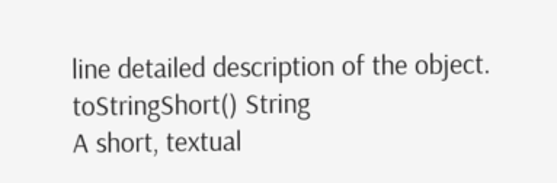line detailed description of the object.
toStringShort() String
A short, textual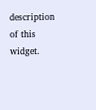description of this widget.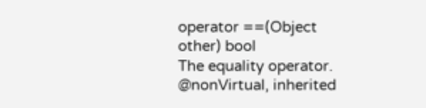operator ==(Object other) bool
The equality operator.
@nonVirtual, inherited